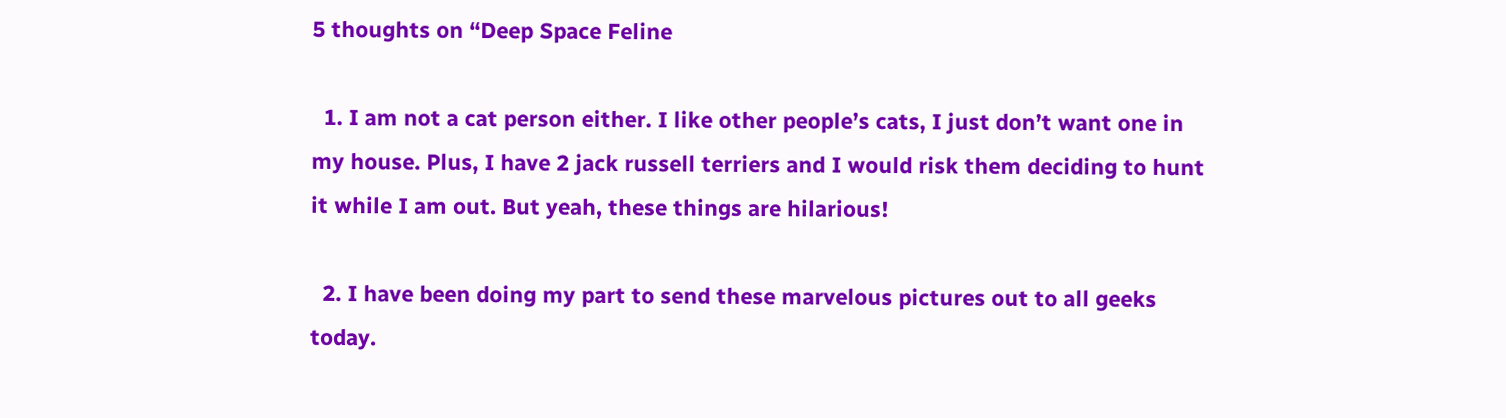5 thoughts on “Deep Space Feline

  1. I am not a cat person either. I like other people’s cats, I just don’t want one in my house. Plus, I have 2 jack russell terriers and I would risk them deciding to hunt it while I am out. But yeah, these things are hilarious!

  2. I have been doing my part to send these marvelous pictures out to all geeks today.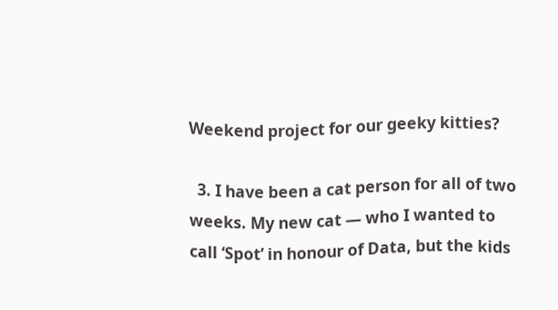Weekend project for our geeky kitties?

  3. I have been a cat person for all of two weeks. My new cat — who I wanted to call ‘Spot’ in honour of Data, but the kids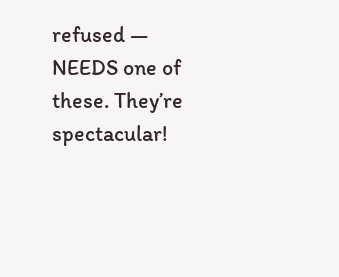refused — NEEDS one of these. They’re spectacular!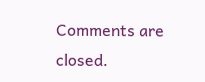Comments are closed.